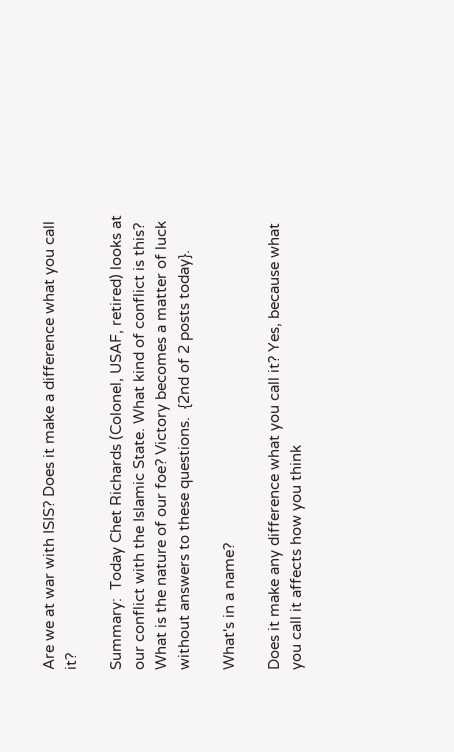Are we at war with ISIS? Does it make a difference what you call it?

Summary:  Today Chet Richards (Colonel, USAF, retired) looks at our conflict with the Islamic State. What kind of conflict is this? What is the nature of our foe? Victory becomes a matter of luck without answers to these questions.  {2nd of 2 posts today}.

What's in a name?

Does it make any difference what you call it? Yes, because what you call it affects how you think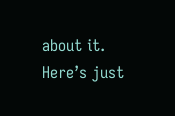about it. Here’s just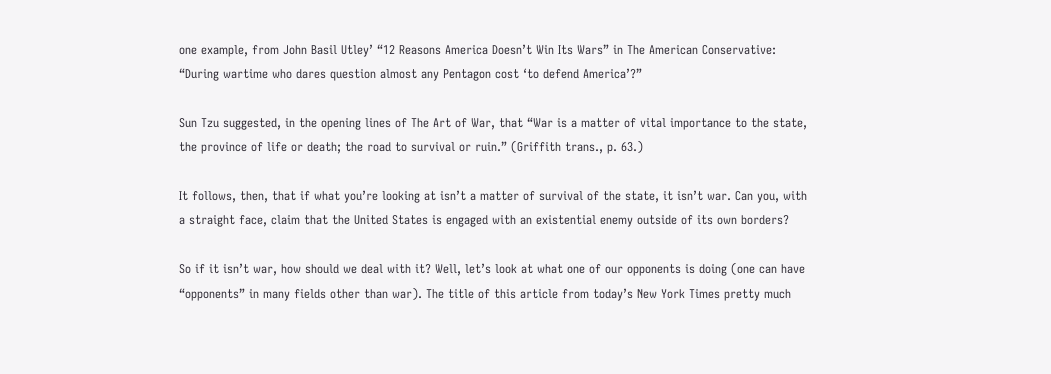one example, from John Basil Utley’ “12 Reasons America Doesn’t Win Its Wars” in The American Conservative: “During wartime who dares question almost any Pentagon cost ‘to defend America’?”

Sun Tzu suggested, in the opening lines of The Art of War, that “War is a matter of vital importance to the state, the province of life or death; the road to survival or ruin.” (Griffith trans., p. 63.)

It follows, then, that if what you’re looking at isn’t a matter of survival of the state, it isn’t war. Can you, with a straight face, claim that the United States is engaged with an existential enemy outside of its own borders?

So if it isn’t war, how should we deal with it? Well, let’s look at what one of our opponents is doing (one can have “opponents” in many fields other than war). The title of this article from today’s New York Times pretty much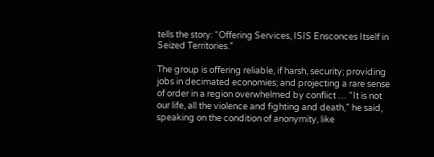tells the story: “Offering Services, ISIS Ensconces Itself in Seized Territories.”

The group is offering reliable, if harsh, security; providing jobs in decimated economies; and projecting a rare sense of order in a region overwhelmed by conflict … “It is not our life, all the violence and fighting and death,” he said, speaking on the condition of anonymity, like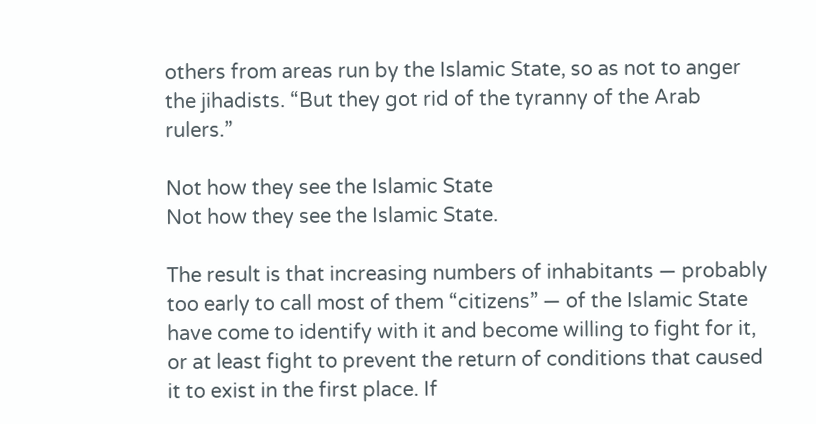others from areas run by the Islamic State, so as not to anger the jihadists. “But they got rid of the tyranny of the Arab rulers.”

Not how they see the Islamic State
Not how they see the Islamic State.

The result is that increasing numbers of inhabitants — probably too early to call most of them “citizens” — of the Islamic State have come to identify with it and become willing to fight for it, or at least fight to prevent the return of conditions that caused it to exist in the first place. If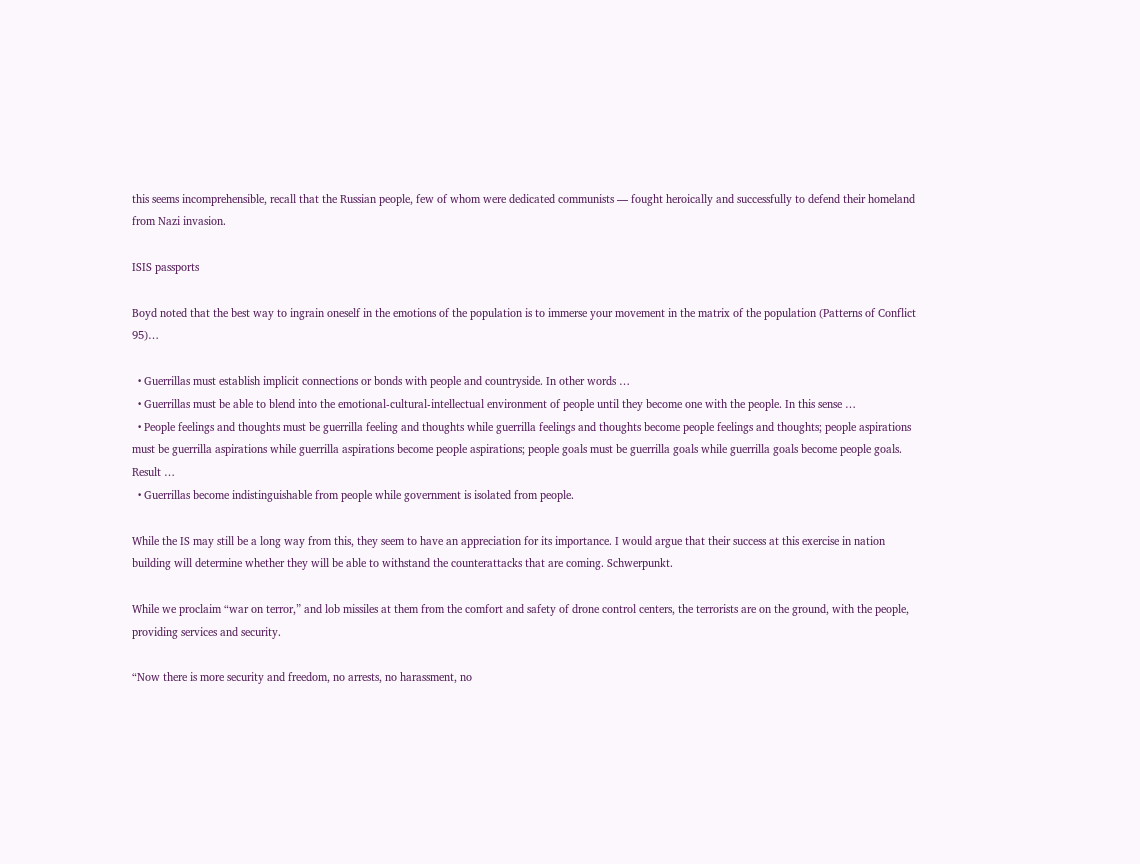this seems incomprehensible, recall that the Russian people, few of whom were dedicated communists — fought heroically and successfully to defend their homeland from Nazi invasion.

ISIS passports

Boyd noted that the best way to ingrain oneself in the emotions of the population is to immerse your movement in the matrix of the population (Patterns of Conflict 95)…

  • Guerrillas must establish implicit connections or bonds with people and countryside. In other words …
  • Guerrillas must be able to blend into the emotional-cultural-intellectual environment of people until they become one with the people. In this sense …
  • People feelings and thoughts must be guerrilla feeling and thoughts while guerrilla feelings and thoughts become people feelings and thoughts; people aspirations must be guerrilla aspirations while guerrilla aspirations become people aspirations; people goals must be guerrilla goals while guerrilla goals become people goals. Result …
  • Guerrillas become indistinguishable from people while government is isolated from people.

While the IS may still be a long way from this, they seem to have an appreciation for its importance. I would argue that their success at this exercise in nation building will determine whether they will be able to withstand the counterattacks that are coming. Schwerpunkt.

While we proclaim “war on terror,” and lob missiles at them from the comfort and safety of drone control centers, the terrorists are on the ground, with the people, providing services and security.

“Now there is more security and freedom, no arrests, no harassment, no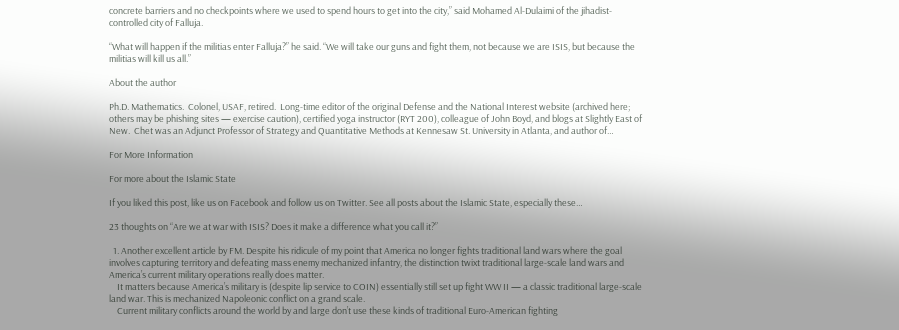concrete barriers and no checkpoints where we used to spend hours to get into the city,” said Mohamed Al-Dulaimi of the jihadist-controlled city of Falluja.

“What will happen if the militias enter Falluja?” he said. “We will take our guns and fight them, not because we are ISIS, but because the militias will kill us all.”

About the author

Ph.D. Mathematics.  Colonel, USAF, retired.  Long-time editor of the original Defense and the National Interest website (archived here; others may be phishing sites — exercise caution), certified yoga instructor (RYT 200), colleague of John Boyd, and blogs at Slightly East of New.  Chet was an Adjunct Professor of Strategy and Quantitative Methods at Kennesaw St. University in Atlanta, and author of…

For More Information

For more about the Islamic State

If you liked this post, like us on Facebook and follow us on Twitter. See all posts about the Islamic State, especially these…

23 thoughts on “Are we at war with ISIS? Does it make a difference what you call it?”

  1. Another excellent article by FM. Despite his ridicule of my point that America no longer fights traditional land wars where the goal involves capturing territory and defeating mass enemy mechanized infantry, the distinction twixt traditional large-scale land wars and America’s current military operations really does matter.
    It matters because America’s military is (despite lip service to COIN) essentially still set up fight WW II — a classic traditional large-scale land war. This is mechanized Napoleonic conflict on a grand scale.
    Current military conflicts around the world by and large don’t use these kinds of traditional Euro-American fighting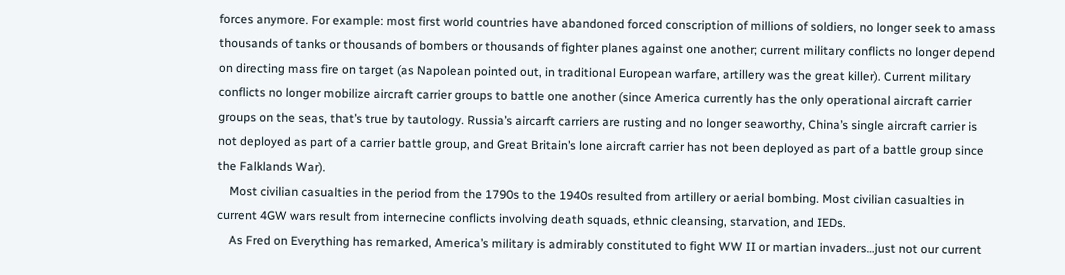forces anymore. For example: most first world countries have abandoned forced conscription of millions of soldiers, no longer seek to amass thousands of tanks or thousands of bombers or thousands of fighter planes against one another; current military conflicts no longer depend on directing mass fire on target (as Napolean pointed out, in traditional European warfare, artillery was the great killer). Current military conflicts no longer mobilize aircraft carrier groups to battle one another (since America currently has the only operational aircraft carrier groups on the seas, that’s true by tautology. Russia’s aircarft carriers are rusting and no longer seaworthy, China’s single aircraft carrier is not deployed as part of a carrier battle group, and Great Britain’s lone aircraft carrier has not been deployed as part of a battle group since the Falklands War).
    Most civilian casualties in the period from the 1790s to the 1940s resulted from artillery or aerial bombing. Most civilian casualties in current 4GW wars result from internecine conflicts involving death squads, ethnic cleansing, starvation, and IEDs.
    As Fred on Everything has remarked, America’s military is admirably constituted to fight WW II or martian invaders…just not our current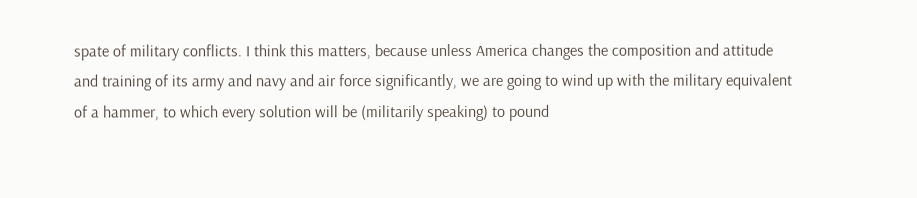spate of military conflicts. I think this matters, because unless America changes the composition and attitude and training of its army and navy and air force significantly, we are going to wind up with the military equivalent of a hammer, to which every solution will be (militarily speaking) to pound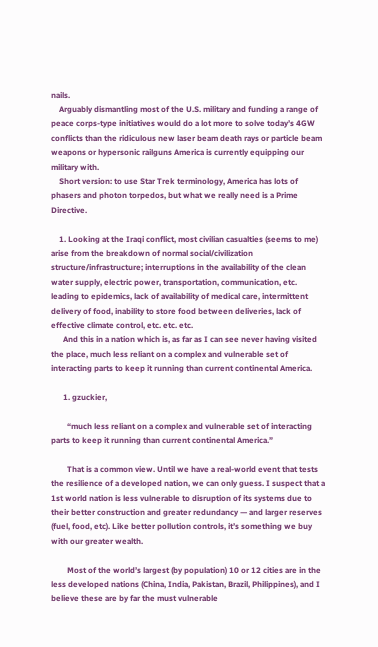nails.
    Arguably dismantling most of the U.S. military and funding a range of peace corps-type initiatives would do a lot more to solve today’s 4GW conflicts than the ridiculous new laser beam death rays or particle beam weapons or hypersonic railguns America is currently equipping our military with.
    Short version: to use Star Trek terminology, America has lots of phasers and photon torpedos, but what we really need is a Prime Directive.

    1. Looking at the Iraqi conflict, most civilian casualties (seems to me) arise from the breakdown of normal social/civilization structure/infrastructure; interruptions in the availability of the clean water supply, electric power, transportation, communication, etc. leading to epidemics, lack of availability of medical care, intermittent delivery of food, inability to store food between deliveries, lack of effective climate control, etc. etc. etc.
      And this in a nation which is, as far as I can see never having visited the place, much less reliant on a complex and vulnerable set of interacting parts to keep it running than current continental America.

      1. gzuckier,

        “much less reliant on a complex and vulnerable set of interacting parts to keep it running than current continental America.”

        That is a common view. Until we have a real-world event that tests the resilience of a developed nation, we can only guess. I suspect that a 1st world nation is less vulnerable to disruption of its systems due to their better construction and greater redundancy — and larger reserves (fuel, food, etc). Like better pollution controls, it’s something we buy with our greater wealth.

        Most of the world’s largest (by population) 10 or 12 cities are in the less developed nations (China, India, Pakistan, Brazil, Philippines), and I believe these are by far the must vulnerable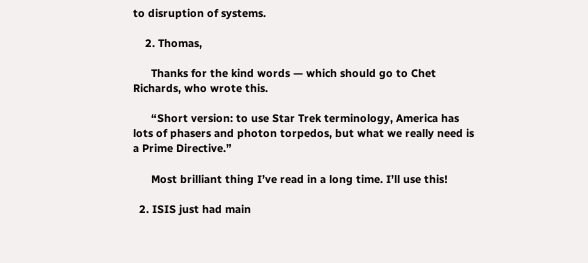to disruption of systems.

    2. Thomas,

      Thanks for the kind words — which should go to Chet Richards, who wrote this.

      “Short version: to use Star Trek terminology, America has lots of phasers and photon torpedos, but what we really need is a Prime Directive.”

      Most brilliant thing I’ve read in a long time. I’ll use this!

  2. ISIS just had main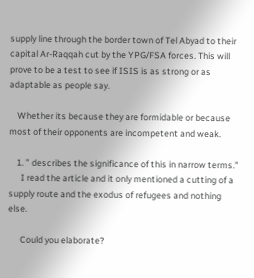supply line through the border town of Tel Abyad to their capital Ar-Raqqah cut by the YPG/FSA forces. This will prove to be a test to see if ISIS is as strong or as adaptable as people say.

    Whether its because they are formidable or because most of their opponents are incompetent and weak.

    1. ” describes the significance of this in narrow terms.”
      I read the article and it only mentioned a cutting of a supply route and the exodus of refugees and nothing else.

      Could you elaborate?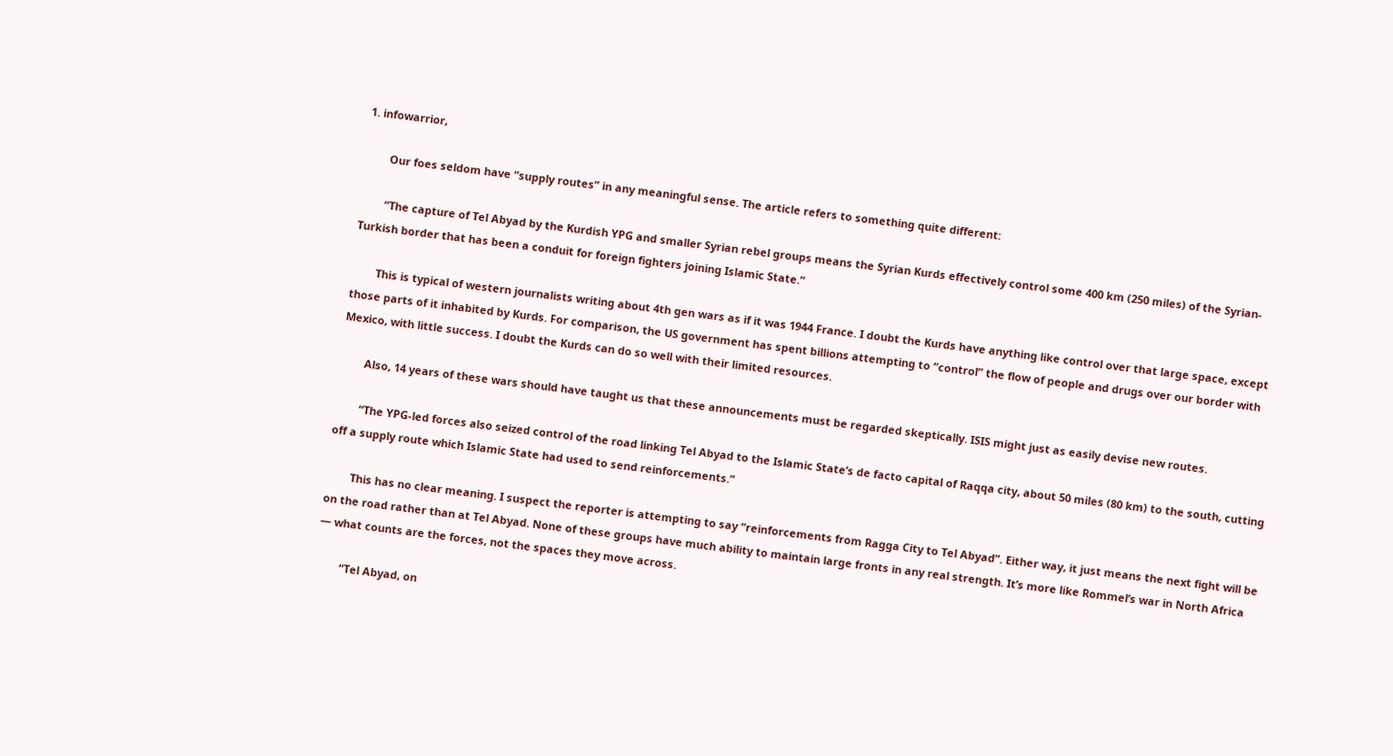1. infowarrior,

        Our foes seldom have “supply routes” in any meaningful sense. The article refers to something quite different:

        “The capture of Tel Abyad by the Kurdish YPG and smaller Syrian rebel groups means the Syrian Kurds effectively control some 400 km (250 miles) of the Syrian-Turkish border that has been a conduit for foreign fighters joining Islamic State.”

        This is typical of western journalists writing about 4th gen wars as if it was 1944 France. I doubt the Kurds have anything like control over that large space, except those parts of it inhabited by Kurds. For comparison, the US government has spent billions attempting to “control” the flow of people and drugs over our border with Mexico, with little success. I doubt the Kurds can do so well with their limited resources.

        Also, 14 years of these wars should have taught us that these announcements must be regarded skeptically. ISIS might just as easily devise new routes.

        “The YPG-led forces also seized control of the road linking Tel Abyad to the Islamic State’s de facto capital of Raqqa city, about 50 miles (80 km) to the south, cutting off a supply route which Islamic State had used to send reinforcements.”

        This has no clear meaning. I suspect the reporter is attempting to say “reinforcements from Ragga City to Tel Abyad”. Either way, it just means the next fight will be on the road rather than at Tel Abyad. None of these groups have much ability to maintain large fronts in any real strength. It’s more like Rommel’s war in North Africa — what counts are the forces, not the spaces they move across.

        “Tel Abyad, on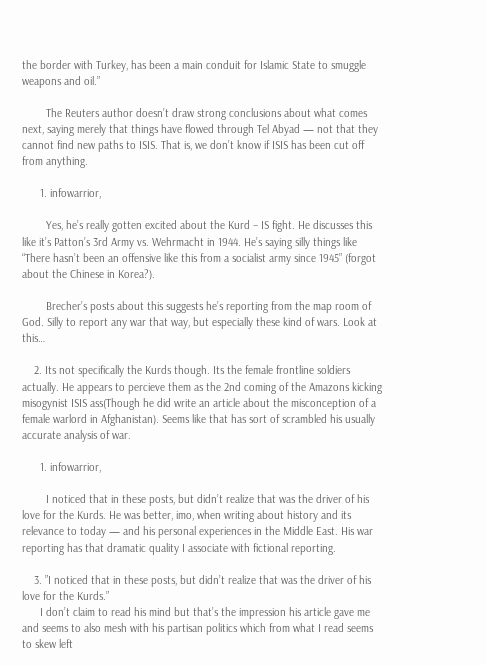the border with Turkey, has been a main conduit for Islamic State to smuggle weapons and oil.”

        The Reuters author doesn’t draw strong conclusions about what comes next, saying merely that things have flowed through Tel Abyad — not that they cannot find new paths to ISIS. That is, we don’t know if ISIS has been cut off from anything.

      1. infowarrior,

        Yes, he’s really gotten excited about the Kurd – IS fight. He discusses this like it’s Patton’s 3rd Army vs. Wehrmacht in 1944. He’s saying silly things like “There hasn’t been an offensive like this from a socialist army since 1945” (forgot about the Chinese in Korea?).

        Brecher’s posts about this suggests he’s reporting from the map room of God. Silly to report any war that way, but especially these kind of wars. Look at this…

    2. Its not specifically the Kurds though. Its the female frontline soldiers actually. He appears to percieve them as the 2nd coming of the Amazons kicking misogynist ISIS ass(Though he did write an article about the misconception of a female warlord in Afghanistan). Seems like that has sort of scrambled his usually accurate analysis of war.

      1. infowarrior,

        I noticed that in these posts, but didn’t realize that was the driver of his love for the Kurds. He was better, imo, when writing about history and its relevance to today — and his personal experiences in the Middle East. His war reporting has that dramatic quality I associate with fictional reporting.

    3. ”I noticed that in these posts, but didn’t realize that was the driver of his love for the Kurds.”
      I don’t claim to read his mind but that’s the impression his article gave me and seems to also mesh with his partisan politics which from what I read seems to skew left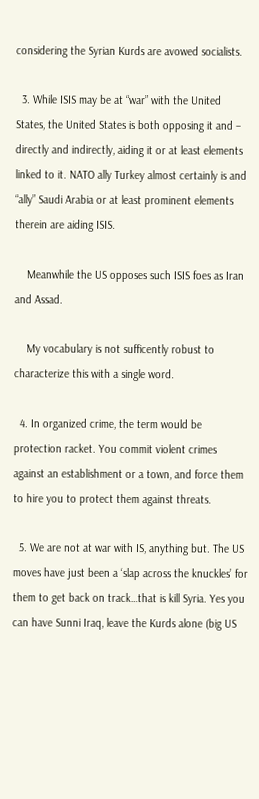considering the Syrian Kurds are avowed socialists.

  3. While ISIS may be at “war” with the United States, the United States is both opposing it and – directly and indirectly, aiding it or at least elements linked to it. NATO ally Turkey almost certainly is and “ally” Saudi Arabia or at least prominent elements therein are aiding ISIS.

    Meanwhile the US opposes such ISIS foes as Iran and Assad.

    My vocabulary is not sufficently robust to characterize this with a single word.

  4. In organized crime, the term would be protection racket. You commit violent crimes against an establishment or a town, and force them to hire you to protect them against threats.

  5. We are not at war with IS, anything but. The US moves have just been a ‘slap across the knuckles’ for them to get back on track…that is kill Syria. Yes you can have Sunni Iraq, leave the Kurds alone (big US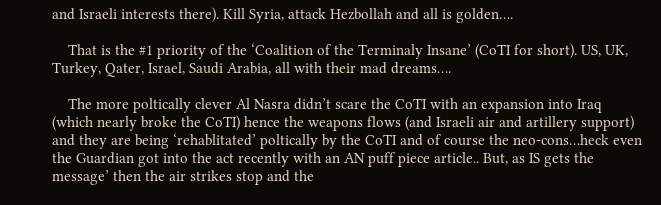and Israeli interests there). Kill Syria, attack Hezbollah and all is golden….

    That is the #1 priority of the ‘Coalition of the Terminaly Insane’ (CoTI for short). US, UK, Turkey, Qater, Israel, Saudi Arabia, all with their mad dreams….

    The more poltically clever Al Nasra didn’t scare the CoTI with an expansion into Iraq (which nearly broke the CoTI) hence the weapons flows (and Israeli air and artillery support) and they are being ‘rehablitated’ poltically by the CoTI and of course the neo-cons…heck even the Guardian got into the act recently with an AN puff piece article.. But, as IS gets the message’ then the air strikes stop and the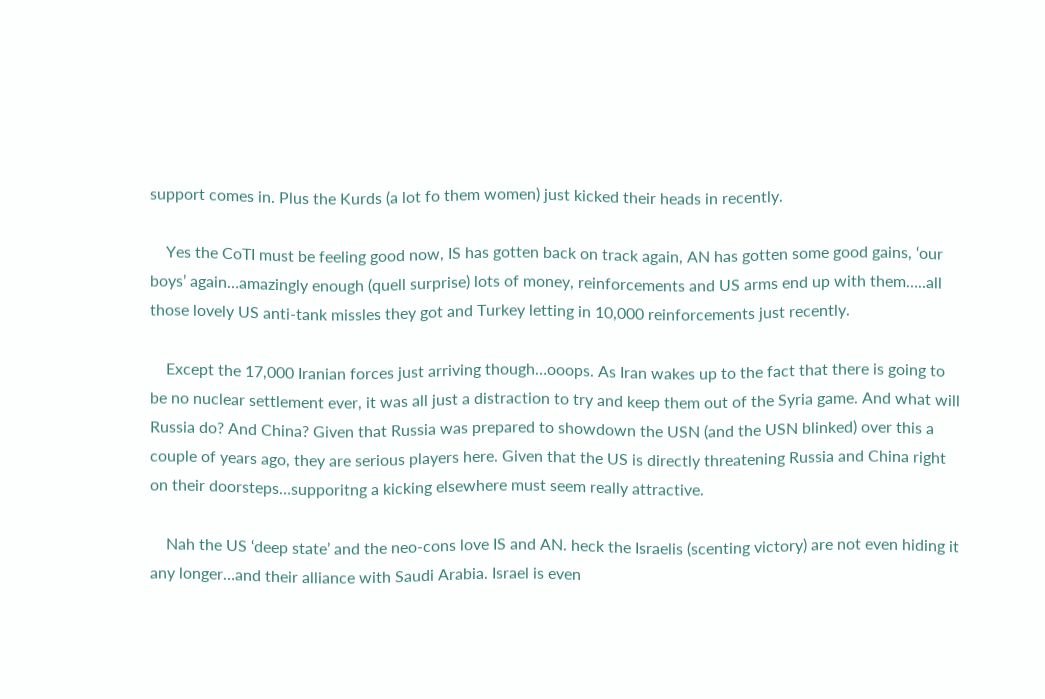support comes in. Plus the Kurds (a lot fo them women) just kicked their heads in recently.

    Yes the CoTI must be feeling good now, IS has gotten back on track again, AN has gotten some good gains, ‘our boys’ again…amazingly enough (quell surprise) lots of money, reinforcements and US arms end up with them…..all those lovely US anti-tank missles they got and Turkey letting in 10,000 reinforcements just recently.

    Except the 17,000 Iranian forces just arriving though…ooops. As Iran wakes up to the fact that there is going to be no nuclear settlement ever, it was all just a distraction to try and keep them out of the Syria game. And what will Russia do? And China? Given that Russia was prepared to showdown the USN (and the USN blinked) over this a couple of years ago, they are serious players here. Given that the US is directly threatening Russia and China right on their doorsteps…supporitng a kicking elsewhere must seem really attractive.

    Nah the US ‘deep state’ and the neo-cons love IS and AN. heck the Israelis (scenting victory) are not even hiding it any longer…and their alliance with Saudi Arabia. Israel is even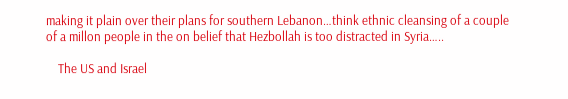making it plain over their plans for southern Lebanon…think ethnic cleansing of a couple of a millon people in the on belief that Hezbollah is too distracted in Syria…..

    The US and Israel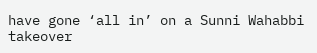have gone ‘all in’ on a Sunni Wahabbi takeover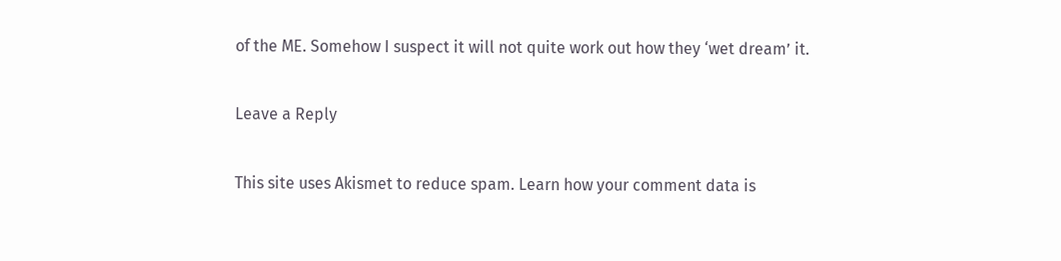of the ME. Somehow I suspect it will not quite work out how they ‘wet dream’ it.

Leave a Reply

This site uses Akismet to reduce spam. Learn how your comment data is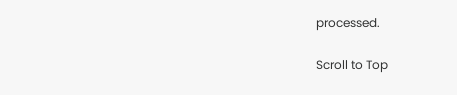processed.

Scroll to Top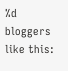%d bloggers like this: